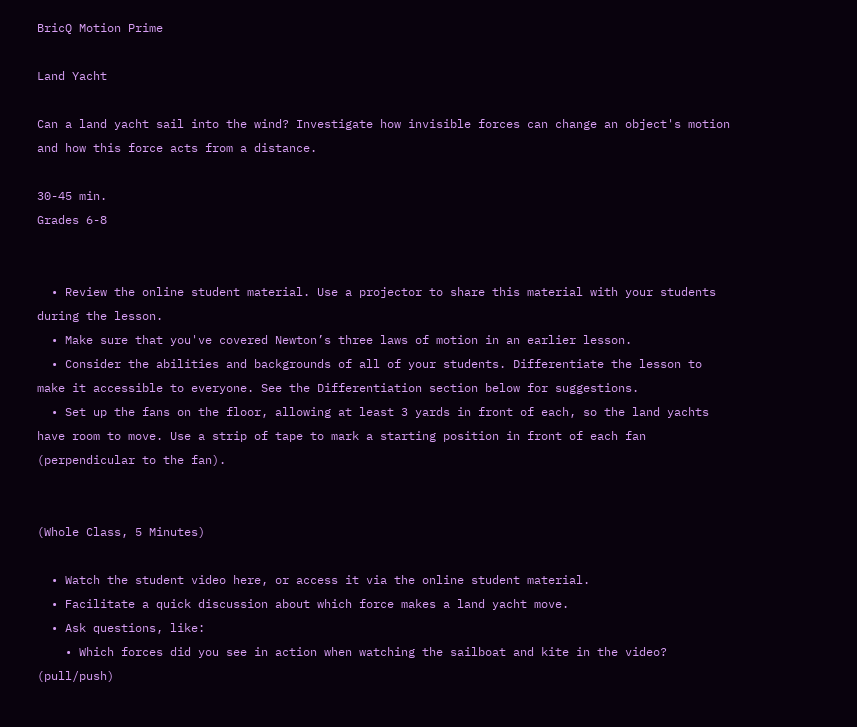BricQ Motion Prime

Land Yacht

Can a land yacht sail into the wind? Investigate how invisible forces can change an object's motion and how this force acts from a distance.

30-45 min.
Grades 6-8


  • Review the online student material. Use a projector to share this material with your students during the lesson.
  • Make sure that you've covered Newton’s three laws of motion in an earlier lesson.
  • Consider the abilities and backgrounds of all of your students. Differentiate the lesson to make it accessible to everyone. See the Differentiation section below for suggestions.
  • Set up the fans on the floor, allowing at least 3 yards in front of each, so the land yachts have room to move. Use a strip of tape to mark a starting position in front of each fan (perpendicular to the fan).


(Whole Class, 5 Minutes)

  • Watch the student video here, or access it via the online student material.
  • Facilitate a quick discussion about which force makes a land yacht move.
  • Ask questions, like:
    • Which forces did you see in action when watching the sailboat and kite in the video? (pull/push)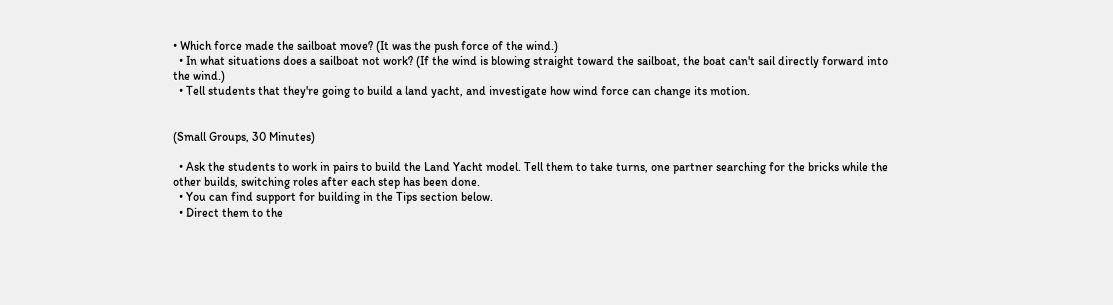• Which force made the sailboat move? (It was the push force of the wind.)
  • In what situations does a sailboat not work? (If the wind is blowing straight toward the sailboat, the boat can't sail directly forward into the wind.)
  • Tell students that they're going to build a land yacht, and investigate how wind force can change its motion.


(Small Groups, 30 Minutes)

  • Ask the students to work in pairs to build the Land Yacht model. Tell them to take turns, one partner searching for the bricks while the other builds, switching roles after each step has been done.
  • You can find support for building in the Tips section below.
  • Direct them to the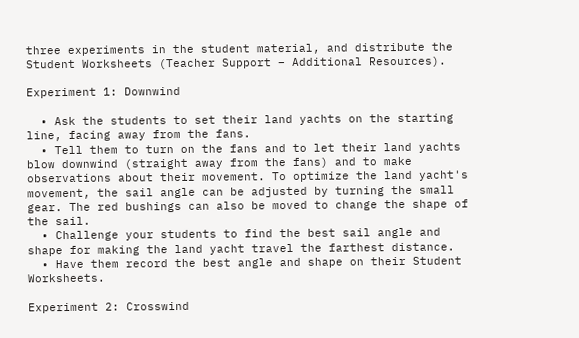three experiments in the student material, and distribute the Student Worksheets (Teacher Support – Additional Resources).

Experiment 1: Downwind

  • Ask the students to set their land yachts on the starting line, facing away from the fans.
  • Tell them to turn on the fans and to let their land yachts blow downwind (straight away from the fans) and to make observations about their movement. To optimize the land yacht's movement, the sail angle can be adjusted by turning the small gear. The red bushings can also be moved to change the shape of the sail.
  • Challenge your students to find the best sail angle and shape for making the land yacht travel the farthest distance.
  • Have them record the best angle and shape on their Student Worksheets.

Experiment 2: Crosswind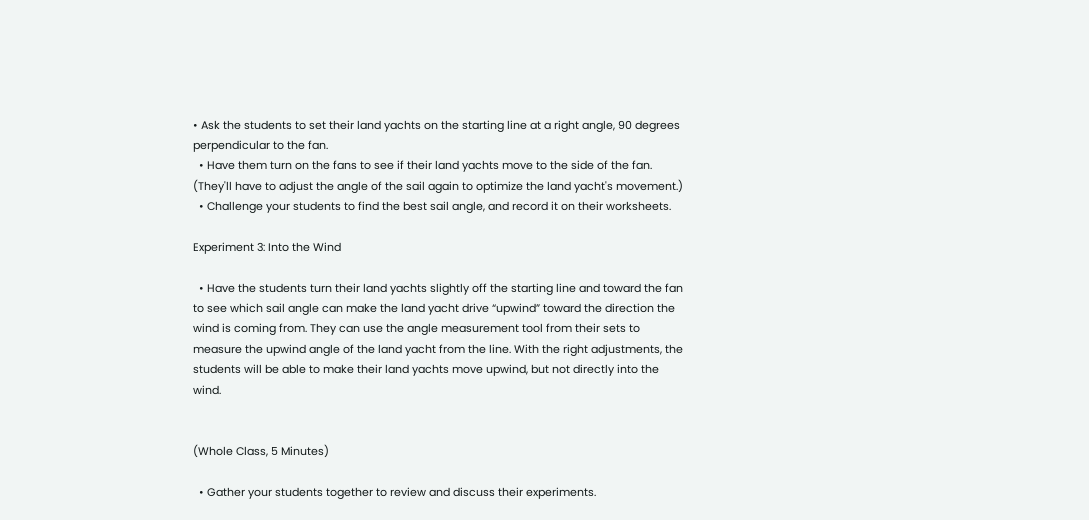• Ask the students to set their land yachts on the starting line at a right angle, 90 degrees perpendicular to the fan.
  • Have them turn on the fans to see if their land yachts move to the side of the fan. (They'll have to adjust the angle of the sail again to optimize the land yacht's movement.)
  • Challenge your students to find the best sail angle, and record it on their worksheets.

Experiment 3: Into the Wind

  • Have the students turn their land yachts slightly off the starting line and toward the fan to see which sail angle can make the land yacht drive “upwind” toward the direction the wind is coming from. They can use the angle measurement tool from their sets to measure the upwind angle of the land yacht from the line. With the right adjustments, the students will be able to make their land yachts move upwind, but not directly into the wind.


(Whole Class, 5 Minutes)

  • Gather your students together to review and discuss their experiments.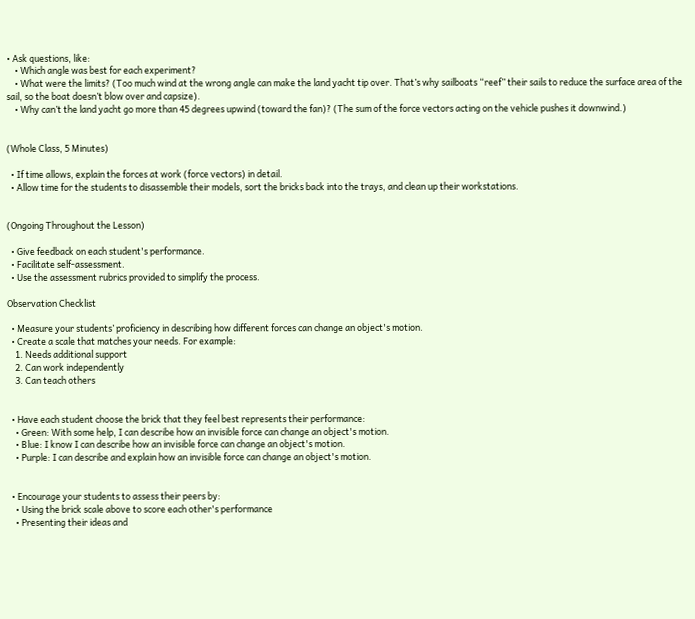• Ask questions, like:
    • Which angle was best for each experiment?
    • What were the limits? (Too much wind at the wrong angle can make the land yacht tip over. That’s why sailboats “reef” their sails to reduce the surface area of the sail, so the boat doesn’t blow over and capsize).
    • Why can’t the land yacht go more than 45 degrees upwind (toward the fan)? (The sum of the force vectors acting on the vehicle pushes it downwind.)


(Whole Class, 5 Minutes)

  • If time allows, explain the forces at work (force vectors) in detail.
  • Allow time for the students to disassemble their models, sort the bricks back into the trays, and clean up their workstations.


(Ongoing Throughout the Lesson)

  • Give feedback on each student's performance.
  • Facilitate self-assessment.
  • Use the assessment rubrics provided to simplify the process.

Observation Checklist

  • Measure your students’ proficiency in describing how different forces can change an object's motion.
  • Create a scale that matches your needs. For example:
    1. Needs additional support
    2. Can work independently
    3. Can teach others


  • Have each student choose the brick that they feel best represents their performance:
    • Green: With some help, I can describe how an invisible force can change an object's motion.
    • Blue: I know I can describe how an invisible force can change an object's motion.
    • Purple: I can describe and explain how an invisible force can change an object's motion.


  • Encourage your students to assess their peers by:
    • Using the brick scale above to score each other's performance
    • Presenting their ideas and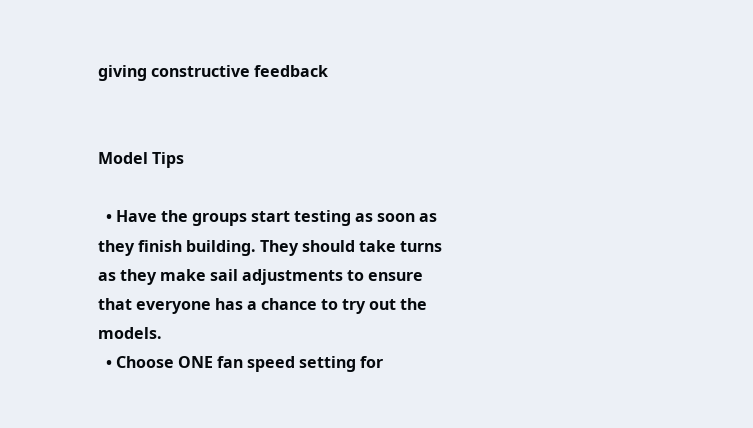giving constructive feedback


Model Tips

  • Have the groups start testing as soon as they finish building. They should take turns as they make sail adjustments to ensure that everyone has a chance to try out the models.
  • Choose ONE fan speed setting for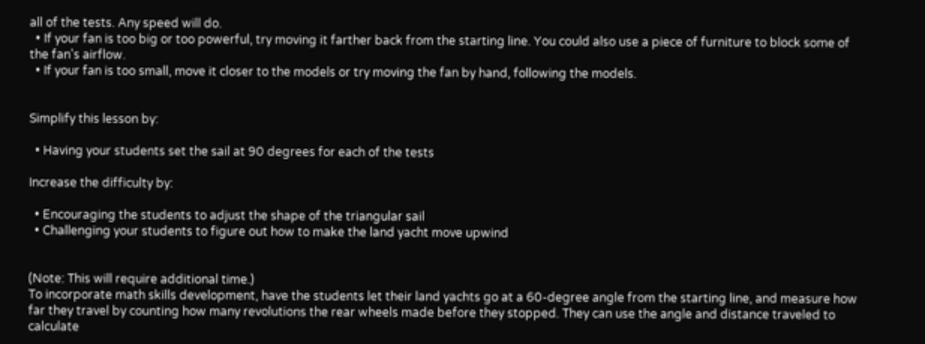all of the tests. Any speed will do.
  • If your fan is too big or too powerful, try moving it farther back from the starting line. You could also use a piece of furniture to block some of the fan's airflow.
  • If your fan is too small, move it closer to the models or try moving the fan by hand, following the models.


Simplify this lesson by:

  • Having your students set the sail at 90 degrees for each of the tests

Increase the difficulty by:

  • Encouraging the students to adjust the shape of the triangular sail
  • Challenging your students to figure out how to make the land yacht move upwind


(Note: This will require additional time.)
To incorporate math skills development, have the students let their land yachts go at a 60-degree angle from the starting line, and measure how far they travel by counting how many revolutions the rear wheels made before they stopped. They can use the angle and distance traveled to calculate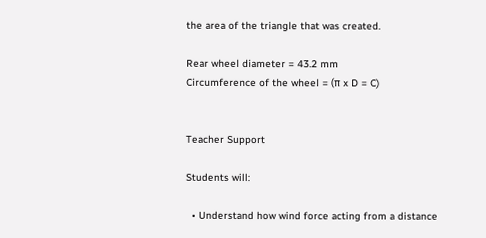the area of the triangle that was created.

Rear wheel diameter = 43.2 mm
Circumference of the wheel = (π x D = C)


Teacher Support

Students will:

  • Understand how wind force acting from a distance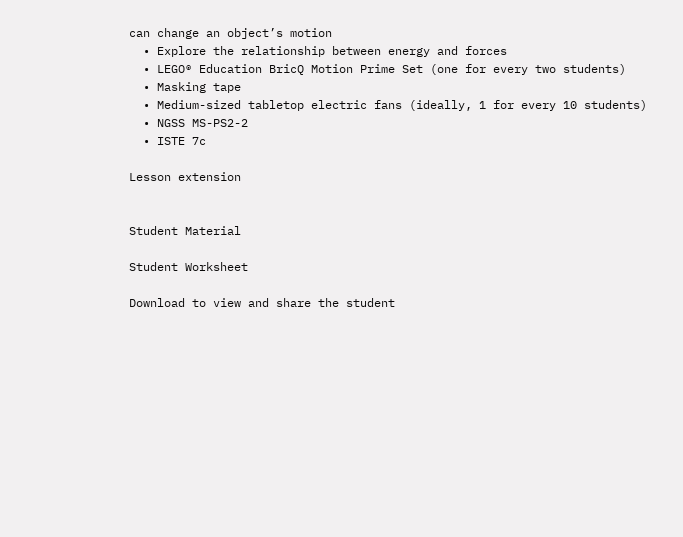can change an object’s motion
  • Explore the relationship between energy and forces
  • LEGO® Education BricQ Motion Prime Set (one for every two students)
  • Masking tape
  • Medium-sized tabletop electric fans (ideally, 1 for every 10 students)
  • NGSS MS-PS2-2
  • ISTE 7c

Lesson extension


Student Material

Student Worksheet

Download to view and share the student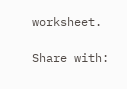worksheet.

Share with: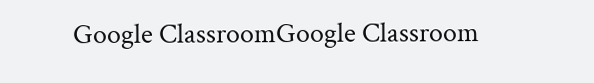Google ClassroomGoogle Classroom